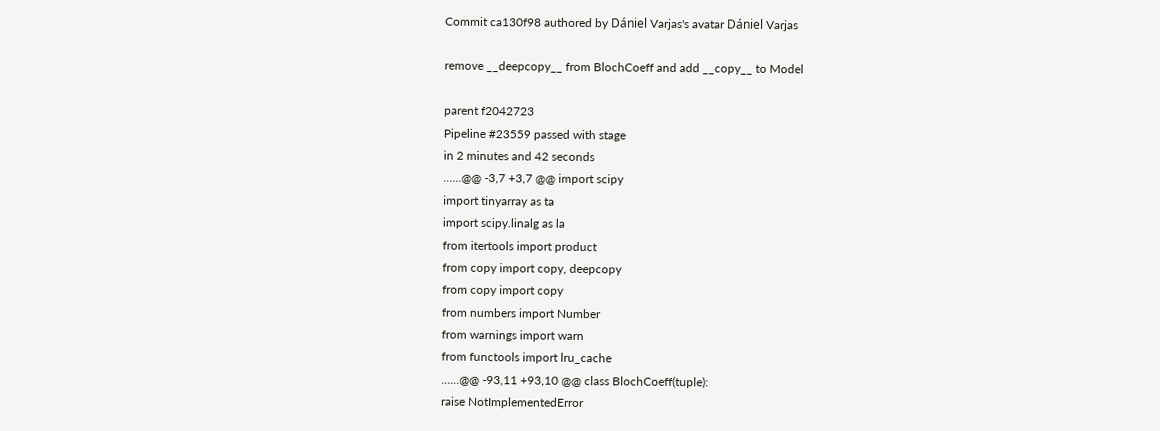Commit ca130f98 authored by Dániel Varjas's avatar Dániel Varjas

remove __deepcopy__ from BlochCoeff and add __copy__ to Model

parent f2042723
Pipeline #23559 passed with stage
in 2 minutes and 42 seconds
......@@ -3,7 +3,7 @@ import scipy
import tinyarray as ta
import scipy.linalg as la
from itertools import product
from copy import copy, deepcopy
from copy import copy
from numbers import Number
from warnings import warn
from functools import lru_cache
......@@ -93,11 +93,10 @@ class BlochCoeff(tuple):
raise NotImplementedError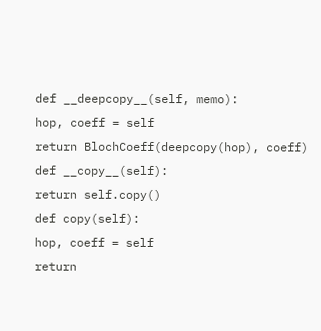def __deepcopy__(self, memo):
hop, coeff = self
return BlochCoeff(deepcopy(hop), coeff)
def __copy__(self):
return self.copy()
def copy(self):
hop, coeff = self
return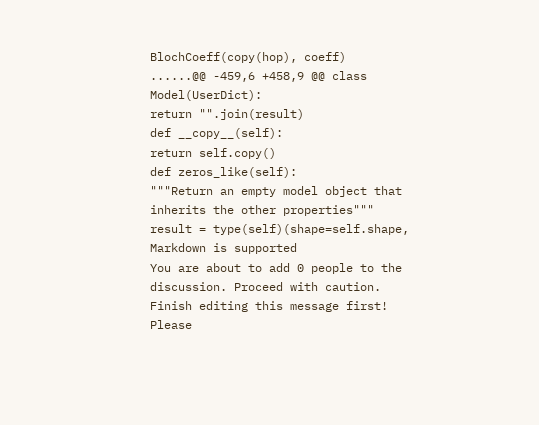BlochCoeff(copy(hop), coeff)
......@@ -459,6 +458,9 @@ class Model(UserDict):
return "".join(result)
def __copy__(self):
return self.copy()
def zeros_like(self):
"""Return an empty model object that inherits the other properties"""
result = type(self)(shape=self.shape,
Markdown is supported
You are about to add 0 people to the discussion. Proceed with caution.
Finish editing this message first!
Please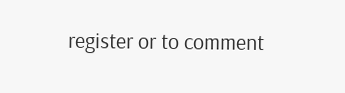register or to comment